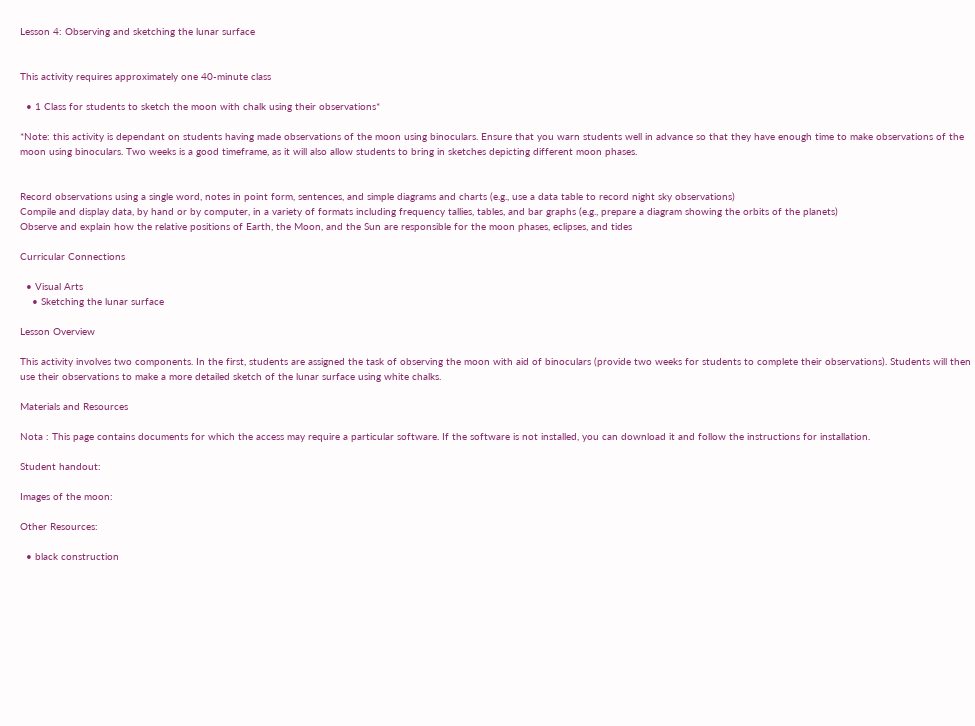Lesson 4: Observing and sketching the lunar surface


This activity requires approximately one 40-minute class

  • 1 Class for students to sketch the moon with chalk using their observations*

*Note: this activity is dependant on students having made observations of the moon using binoculars. Ensure that you warn students well in advance so that they have enough time to make observations of the moon using binoculars. Two weeks is a good timeframe, as it will also allow students to bring in sketches depicting different moon phases.


Record observations using a single word, notes in point form, sentences, and simple diagrams and charts (e.g., use a data table to record night sky observations)
Compile and display data, by hand or by computer, in a variety of formats including frequency tallies, tables, and bar graphs (e.g., prepare a diagram showing the orbits of the planets)
Observe and explain how the relative positions of Earth, the Moon, and the Sun are responsible for the moon phases, eclipses, and tides

Curricular Connections

  • Visual Arts
    • Sketching the lunar surface

Lesson Overview

This activity involves two components. In the first, students are assigned the task of observing the moon with aid of binoculars (provide two weeks for students to complete their observations). Students will then use their observations to make a more detailed sketch of the lunar surface using white chalks.

Materials and Resources

Nota : This page contains documents for which the access may require a particular software. If the software is not installed, you can download it and follow the instructions for installation.

Student handout:

Images of the moon:

Other Resources:

  • black construction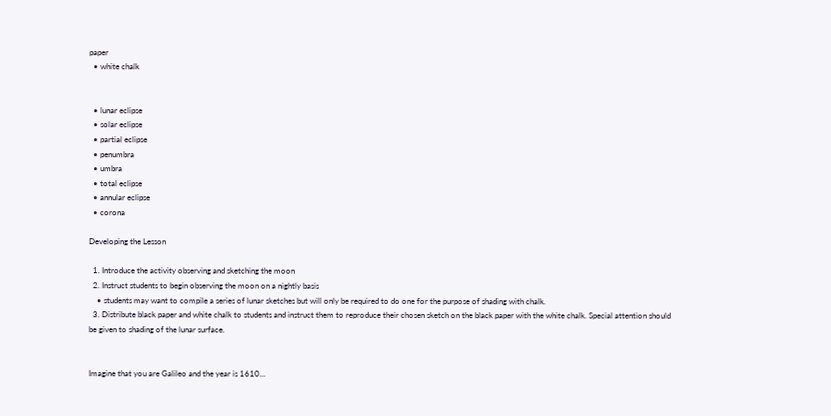paper
  • white chalk


  • lunar eclipse
  • solar eclipse
  • partial eclipse
  • penumbra
  • umbra
  • total eclipse
  • annular eclipse
  • corona

Developing the Lesson

  1. Introduce the activity observing and sketching the moon
  2. Instruct students to begin observing the moon on a nightly basis
    • students may want to compile a series of lunar sketches but will only be required to do one for the purpose of shading with chalk.
  3. Distribute black paper and white chalk to students and instruct them to reproduce their chosen sketch on the black paper with the white chalk. Special attention should be given to shading of the lunar surface.


Imagine that you are Galileo and the year is 1610...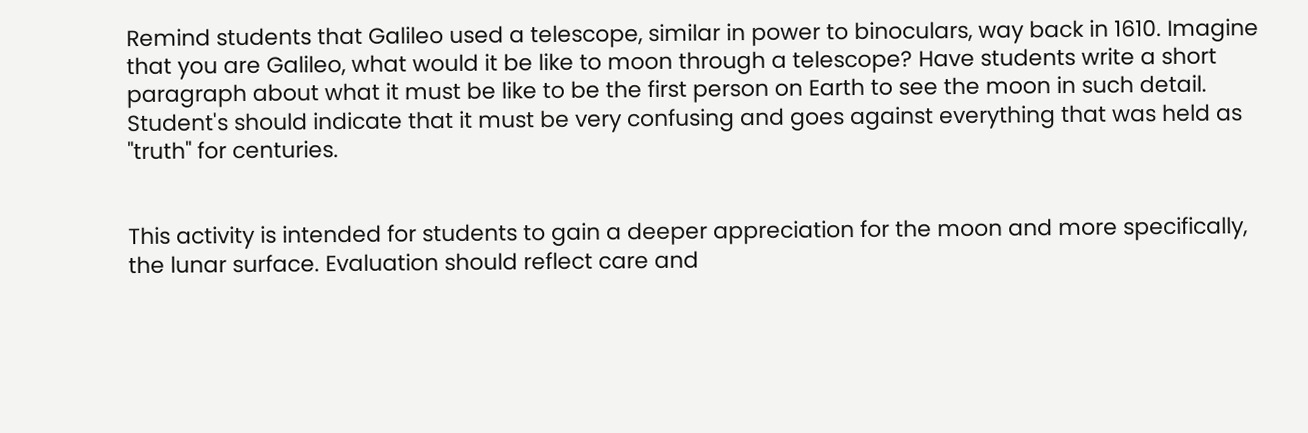Remind students that Galileo used a telescope, similar in power to binoculars, way back in 1610. Imagine that you are Galileo, what would it be like to moon through a telescope? Have students write a short paragraph about what it must be like to be the first person on Earth to see the moon in such detail. Student's should indicate that it must be very confusing and goes against everything that was held as "truth" for centuries.


This activity is intended for students to gain a deeper appreciation for the moon and more specifically, the lunar surface. Evaluation should reflect care and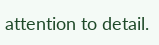attention to detail.